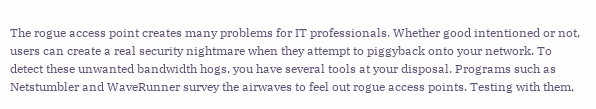The rogue access point creates many problems for IT professionals. Whether good intentioned or not, users can create a real security nightmare when they attempt to piggyback onto your network. To detect these unwanted bandwidth hogs, you have several tools at your disposal. Programs such as Netstumbler and WaveRunner survey the airwaves to feel out rogue access points. Testing with them,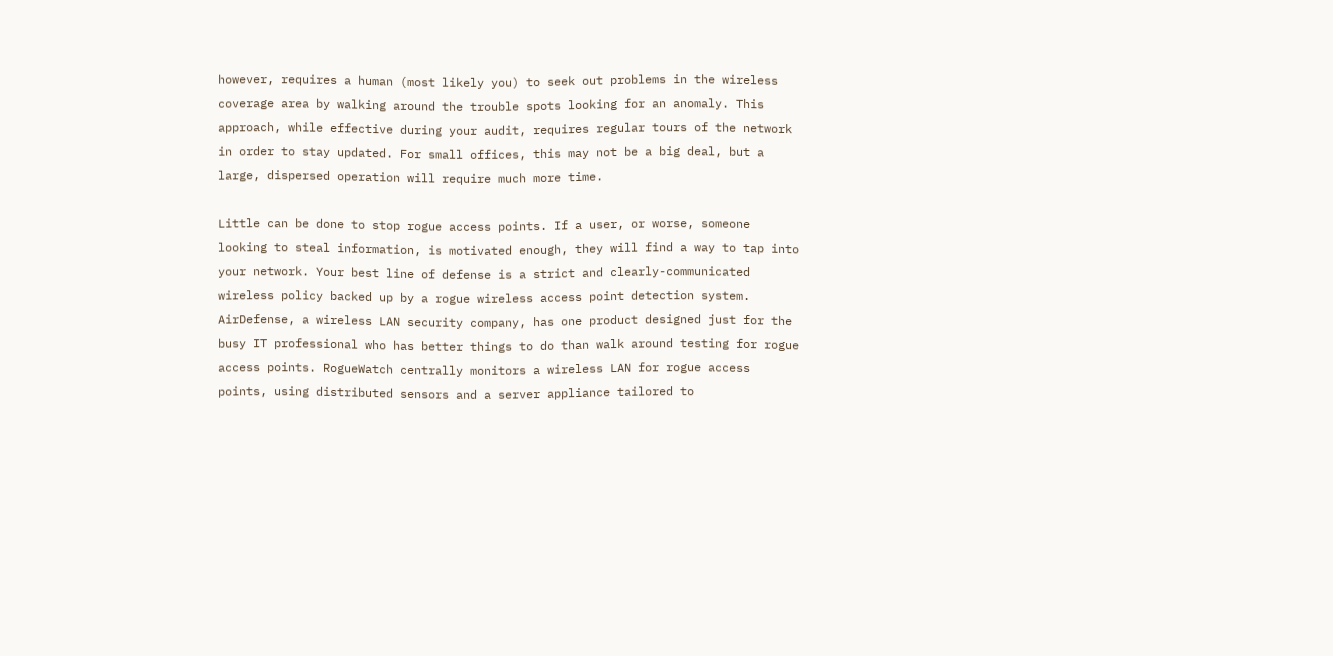however, requires a human (most likely you) to seek out problems in the wireless coverage area by walking around the trouble spots looking for an anomaly. This approach, while effective during your audit, requires regular tours of the network in order to stay updated. For small offices, this may not be a big deal, but a large, dispersed operation will require much more time.

Little can be done to stop rogue access points. If a user, or worse, someone looking to steal information, is motivated enough, they will find a way to tap into your network. Your best line of defense is a strict and clearly-communicated wireless policy backed up by a rogue wireless access point detection system. AirDefense, a wireless LAN security company, has one product designed just for the busy IT professional who has better things to do than walk around testing for rogue access points. RogueWatch centrally monitors a wireless LAN for rogue access points, using distributed sensors and a server appliance tailored to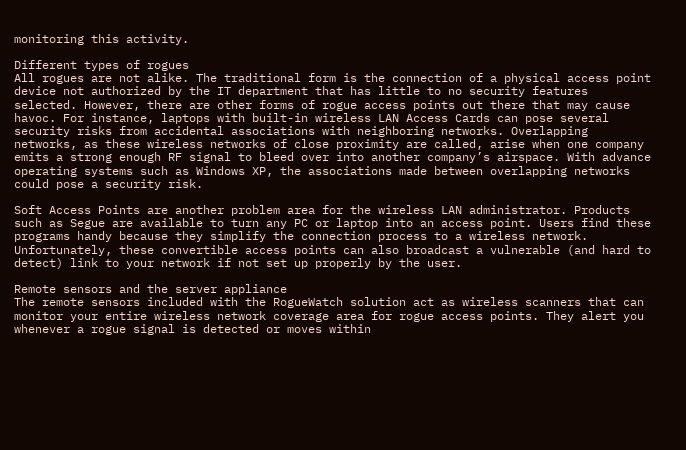monitoring this activity.

Different types of rogues
All rogues are not alike. The traditional form is the connection of a physical access point device not authorized by the IT department that has little to no security features selected. However, there are other forms of rogue access points out there that may cause havoc. For instance, laptops with built-in wireless LAN Access Cards can pose several security risks from accidental associations with neighboring networks. Overlapping networks, as these wireless networks of close proximity are called, arise when one company emits a strong enough RF signal to bleed over into another company’s airspace. With advance operating systems such as Windows XP, the associations made between overlapping networks could pose a security risk.

Soft Access Points are another problem area for the wireless LAN administrator. Products such as Segue are available to turn any PC or laptop into an access point. Users find these programs handy because they simplify the connection process to a wireless network. Unfortunately, these convertible access points can also broadcast a vulnerable (and hard to detect) link to your network if not set up properly by the user.

Remote sensors and the server appliance
The remote sensors included with the RogueWatch solution act as wireless scanners that can monitor your entire wireless network coverage area for rogue access points. They alert you whenever a rogue signal is detected or moves within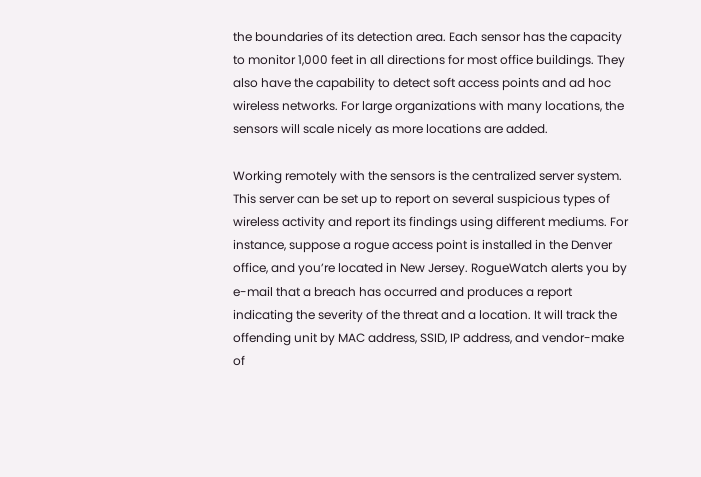the boundaries of its detection area. Each sensor has the capacity to monitor 1,000 feet in all directions for most office buildings. They also have the capability to detect soft access points and ad hoc wireless networks. For large organizations with many locations, the sensors will scale nicely as more locations are added.

Working remotely with the sensors is the centralized server system. This server can be set up to report on several suspicious types of wireless activity and report its findings using different mediums. For instance, suppose a rogue access point is installed in the Denver office, and you’re located in New Jersey. RogueWatch alerts you by e-mail that a breach has occurred and produces a report indicating the severity of the threat and a location. It will track the offending unit by MAC address, SSID, IP address, and vendor-make of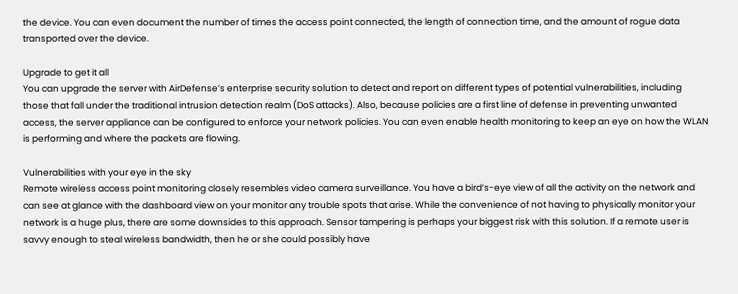the device. You can even document the number of times the access point connected, the length of connection time, and the amount of rogue data transported over the device.

Upgrade to get it all
You can upgrade the server with AirDefense’s enterprise security solution to detect and report on different types of potential vulnerabilities, including those that fall under the traditional intrusion detection realm (DoS attacks). Also, because policies are a first line of defense in preventing unwanted access, the server appliance can be configured to enforce your network policies. You can even enable health monitoring to keep an eye on how the WLAN is performing and where the packets are flowing.

Vulnerabilities with your eye in the sky
Remote wireless access point monitoring closely resembles video camera surveillance. You have a bird’s-eye view of all the activity on the network and can see at glance with the dashboard view on your monitor any trouble spots that arise. While the convenience of not having to physically monitor your network is a huge plus, there are some downsides to this approach. Sensor tampering is perhaps your biggest risk with this solution. If a remote user is savvy enough to steal wireless bandwidth, then he or she could possibly have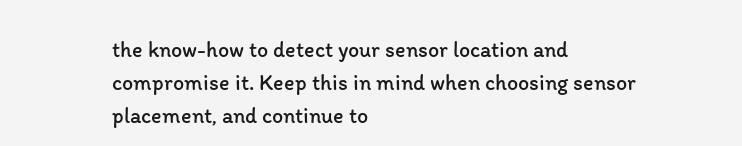the know-how to detect your sensor location and compromise it. Keep this in mind when choosing sensor placement, and continue to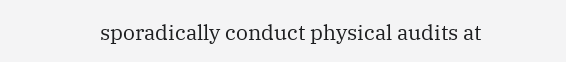sporadically conduct physical audits at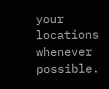your locations whenever possible.